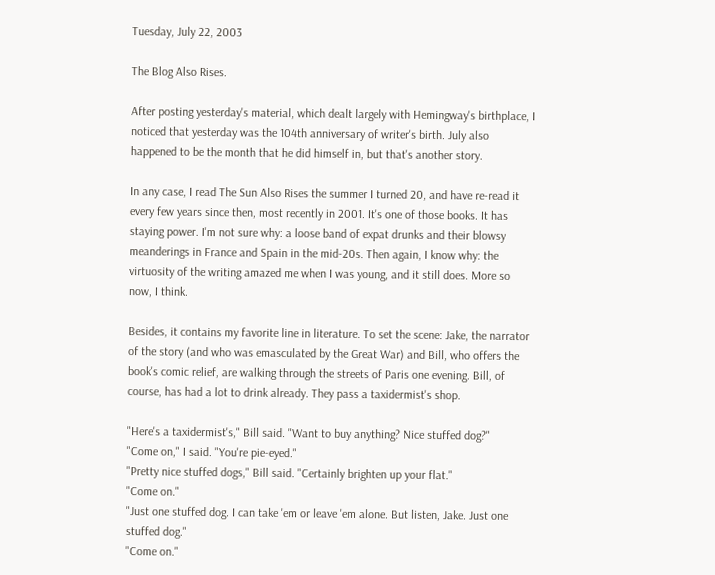Tuesday, July 22, 2003

The Blog Also Rises.

After posting yesterday's material, which dealt largely with Hemingway's birthplace, I noticed that yesterday was the 104th anniversary of writer's birth. July also happened to be the month that he did himself in, but that's another story.

In any case, I read The Sun Also Rises the summer I turned 20, and have re-read it every few years since then, most recently in 2001. It's one of those books. It has staying power. I'm not sure why: a loose band of expat drunks and their blowsy meanderings in France and Spain in the mid-20s. Then again, I know why: the virtuosity of the writing amazed me when I was young, and it still does. More so now, I think.

Besides, it contains my favorite line in literature. To set the scene: Jake, the narrator of the story (and who was emasculated by the Great War) and Bill, who offers the book's comic relief, are walking through the streets of Paris one evening. Bill, of course, has had a lot to drink already. They pass a taxidermist's shop.

"Here's a taxidermist's," Bill said. "Want to buy anything? Nice stuffed dog?"
"Come on," I said. "You're pie-eyed."
"Pretty nice stuffed dogs," Bill said. "Certainly brighten up your flat."
"Come on."
"Just one stuffed dog. I can take 'em or leave 'em alone. But listen, Jake. Just one stuffed dog."
"Come on."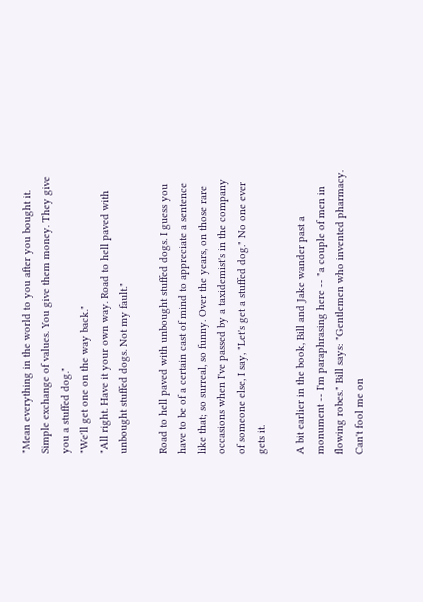"Mean everything in the world to you after you bought it. Simple exchange of values. You give them money. They give you a stuffed dog."
"We'll get one on the way back."
"All right. Have it your own way. Road to hell paved with unbought stuffed dogs. Not my fault."

Road to hell paved with unbought stuffed dogs. I guess you have to be of a certain cast of mind to appreciate a sentence like that; so surreal, so funny. Over the years, on those rare occasions when I've passed by a taxidemist's in the company of someone else, I say, "Let's get a stuffed dog." No one ever gets it.

A bit earlier in the book, Bill and Jake wander past a monument -- I'm paraphrasing here -- "a couple of men in flowing robes." Bill says: "Gentlemen who invented pharmacy. Can't fool me on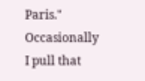Paris." Occasionally I pull that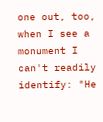one out, too, when I see a monument I can't readily identify: "He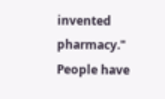invented pharmacy." People have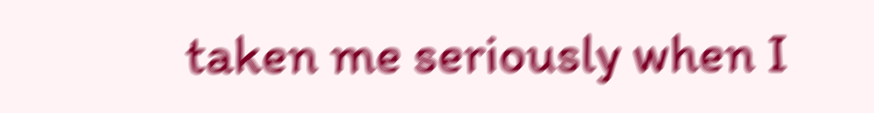taken me seriously when I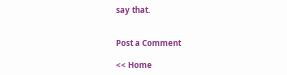say that.


Post a Comment

<< Home